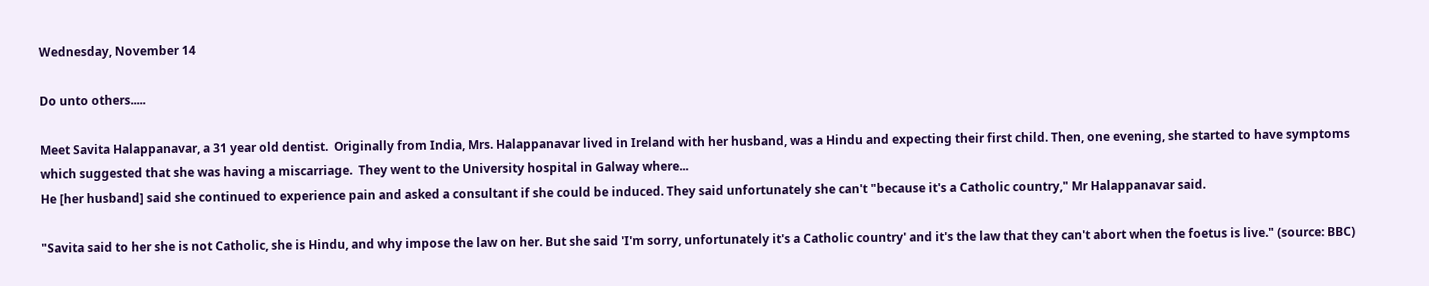Wednesday, November 14

Do unto others.....

Meet Savita Halappanavar, a 31 year old dentist.  Originally from India, Mrs. Halappanavar lived in Ireland with her husband, was a Hindu and expecting their first child. Then, one evening, she started to have symptoms which suggested that she was having a miscarriage.  They went to the University hospital in Galway where...
He [her husband] said she continued to experience pain and asked a consultant if she could be induced. They said unfortunately she can't "because it's a Catholic country," Mr Halappanavar said.

"Savita said to her she is not Catholic, she is Hindu, and why impose the law on her. But she said 'I'm sorry, unfortunately it's a Catholic country' and it's the law that they can't abort when the foetus is live." (source: BBC)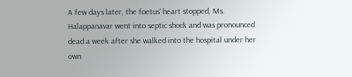A few days later, the foetus' heart stopped, Ms. Halappanavar went into septic shock and was pronounced dead a week after she walked into the hospital under her own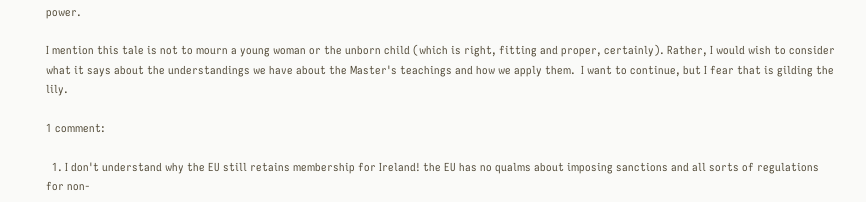power.

I mention this tale is not to mourn a young woman or the unborn child (which is right, fitting and proper, certainly). Rather, I would wish to consider what it says about the understandings we have about the Master's teachings and how we apply them.  I want to continue, but I fear that is gilding the lily.

1 comment:

  1. I don't understand why the EU still retains membership for Ireland! the EU has no qualms about imposing sanctions and all sorts of regulations for non-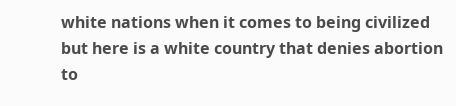white nations when it comes to being civilized but here is a white country that denies abortion to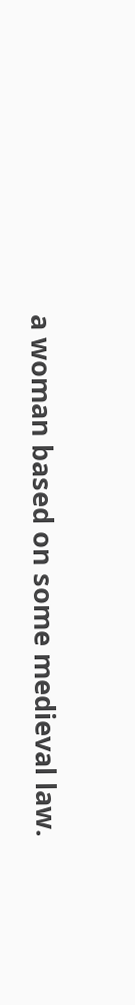a woman based on some medieval law.